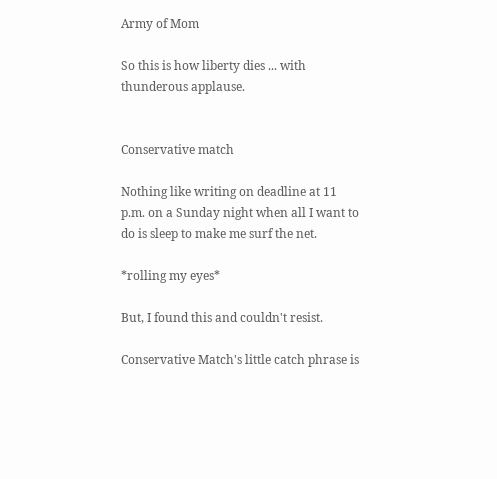Army of Mom

So this is how liberty dies ... with thunderous applause.


Conservative match

Nothing like writing on deadline at 11 p.m. on a Sunday night when all I want to do is sleep to make me surf the net.

*rolling my eyes*

But, I found this and couldn't resist.

Conservative Match's little catch phrase is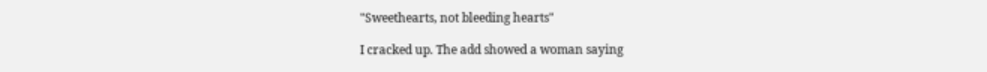"Sweethearts, not bleeding hearts"

I cracked up. The add showed a woman saying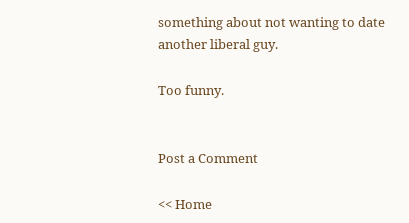something about not wanting to date another liberal guy.

Too funny.


Post a Comment

<< Home